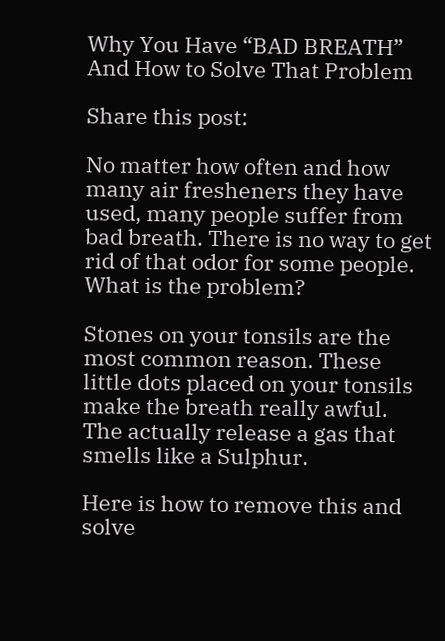Why You Have “BAD BREATH” And How to Solve That Problem

Share this post:

No matter how often and how many air fresheners they have used, many people suffer from bad breath. There is no way to get rid of that odor for some people. What is the problem?

Stones on your tonsils are the most common reason. These little dots placed on your tonsils make the breath really awful. The actually release a gas that smells like a Sulphur.

Here is how to remove this and solve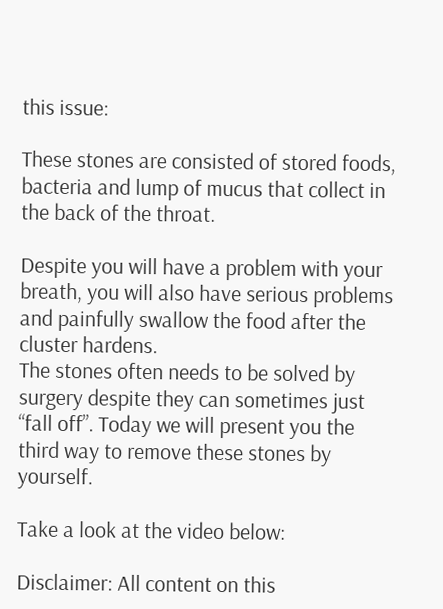this issue:

These stones are consisted of stored foods, bacteria and lump of mucus that collect in the back of the throat.

Despite you will have a problem with your breath, you will also have serious problems and painfully swallow the food after the cluster hardens.
The stones often needs to be solved by surgery despite they can sometimes just “fall off”. Today we will present you the third way to remove these stones by yourself.

Take a look at the video below:

Disclaimer: All content on this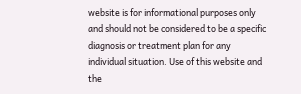website is for informational purposes only and should not be considered to be a specific diagnosis or treatment plan for any individual situation. Use of this website and the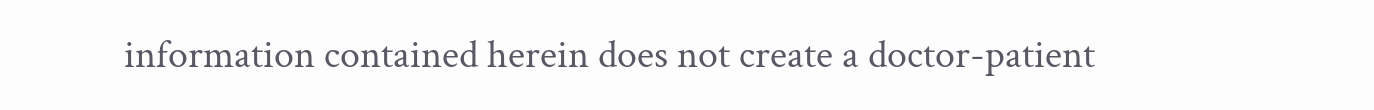information contained herein does not create a doctor-patient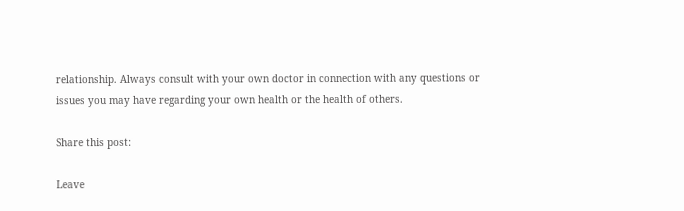relationship. Always consult with your own doctor in connection with any questions or issues you may have regarding your own health or the health of others.

Share this post:

Leave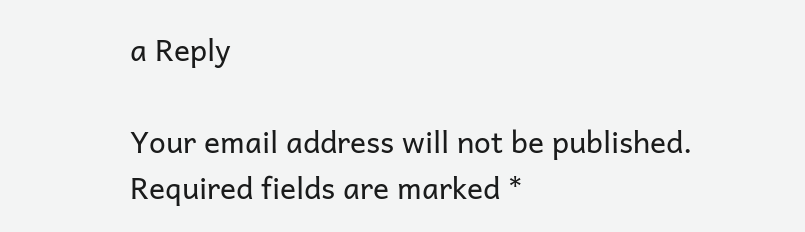a Reply

Your email address will not be published. Required fields are marked *